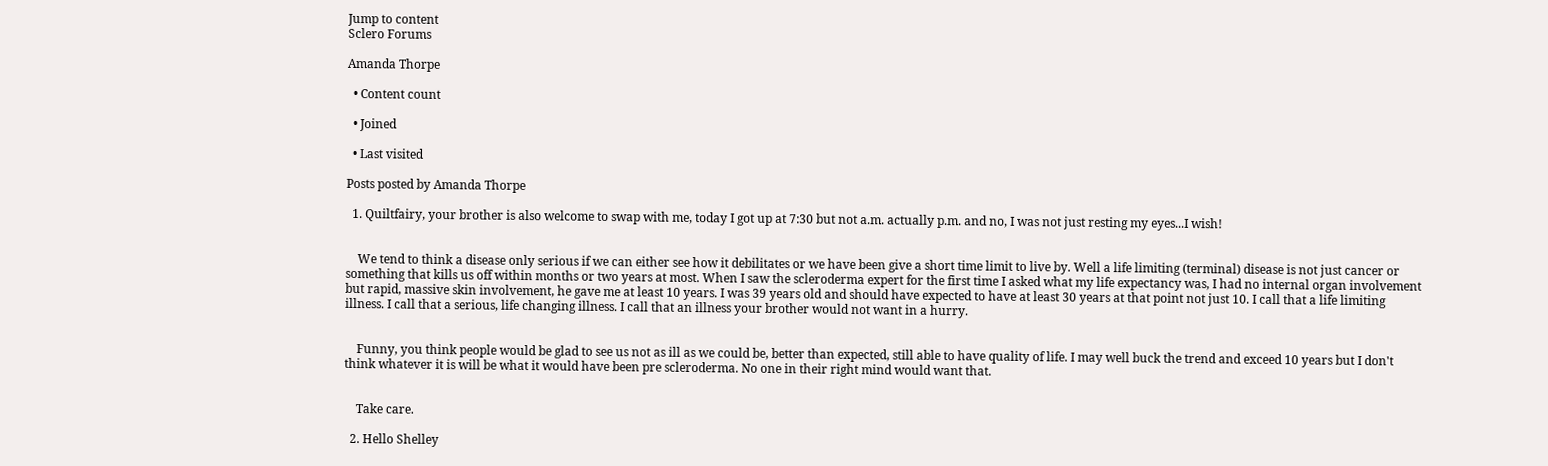Jump to content
Sclero Forums

Amanda Thorpe

  • Content count

  • Joined

  • Last visited

Posts posted by Amanda Thorpe

  1. Quiltfairy, your brother is also welcome to swap with me, today I got up at 7:30 but not a.m. actually p.m. and no, I was not just resting my eyes...I wish!


    We tend to think a disease only serious if we can either see how it debilitates or we have been give a short time limit to live by. Well a life limiting (terminal) disease is not just cancer or something that kills us off within months or two years at most. When I saw the scleroderma expert for the first time I asked what my life expectancy was, I had no internal organ involvement but rapid, massive skin involvement, he gave me at least 10 years. I was 39 years old and should have expected to have at least 30 years at that point not just 10. I call that a life limiting illness. I call that a serious, life changing illness. I call that an illness your brother would not want in a hurry.


    Funny, you think people would be glad to see us not as ill as we could be, better than expected, still able to have quality of life. I may well buck the trend and exceed 10 years but I don't think whatever it is will be what it would have been pre scleroderma. No one in their right mind would want that.


    Take care.

  2. Hello Shelley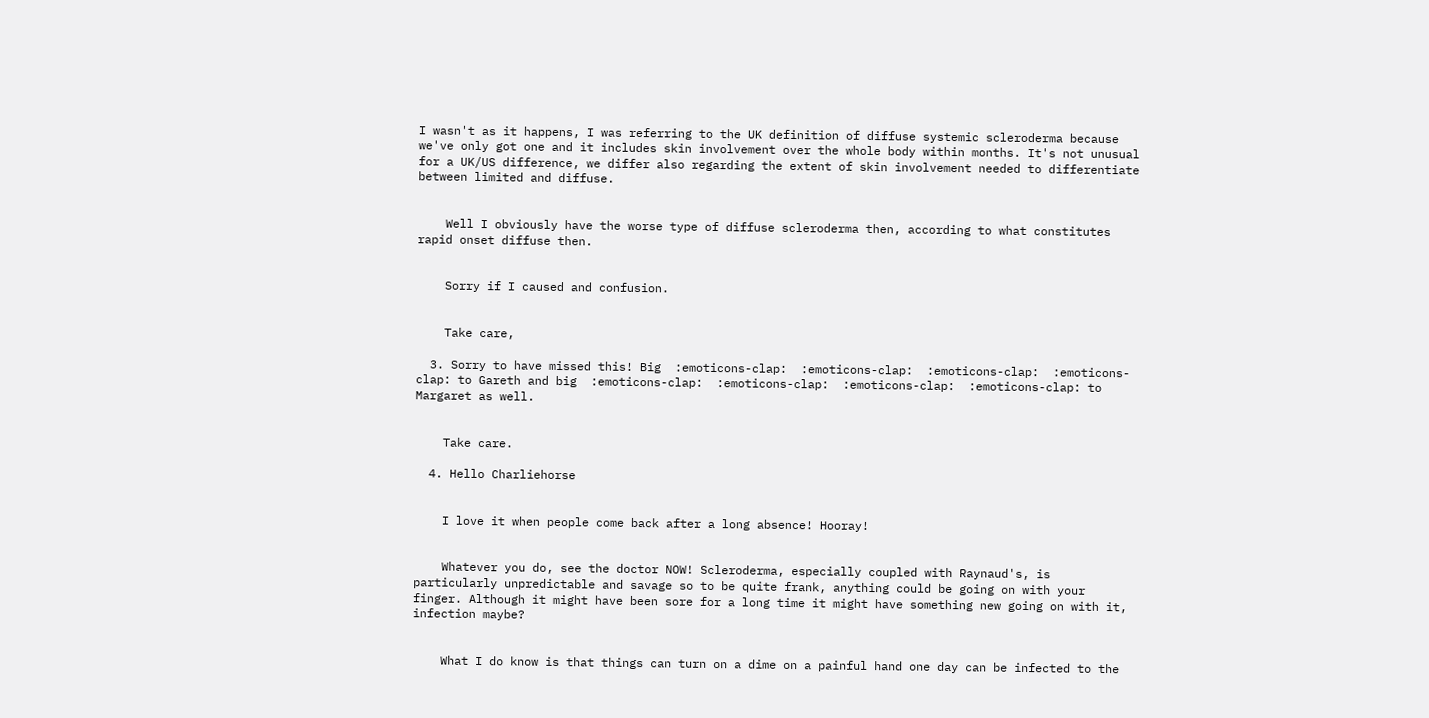I wasn't as it happens, I was referring to the UK definition of diffuse systemic scleroderma because we've only got one and it includes skin involvement over the whole body within months. It's not unusual for a UK/US difference, we differ also regarding the extent of skin involvement needed to differentiate between limited and diffuse.


    Well I obviously have the worse type of diffuse scleroderma then, according to what constitutes rapid onset diffuse then.


    Sorry if I caused and confusion.


    Take care,

  3. Sorry to have missed this! Big  :emoticons-clap:  :emoticons-clap:  :emoticons-clap:  :emoticons-clap: to Gareth and big  :emoticons-clap:  :emoticons-clap:  :emoticons-clap:  :emoticons-clap: to Margaret as well.


    Take care.

  4. Hello Charliehorse


    I love it when people come back after a long absence! Hooray!


    Whatever you do, see the doctor NOW! Scleroderma, especially coupled with Raynaud's, is particularly unpredictable and savage so to be quite frank, anything could be going on with your finger. Although it might have been sore for a long time it might have something new going on with it, infection maybe?


    What I do know is that things can turn on a dime on a painful hand one day can be infected to the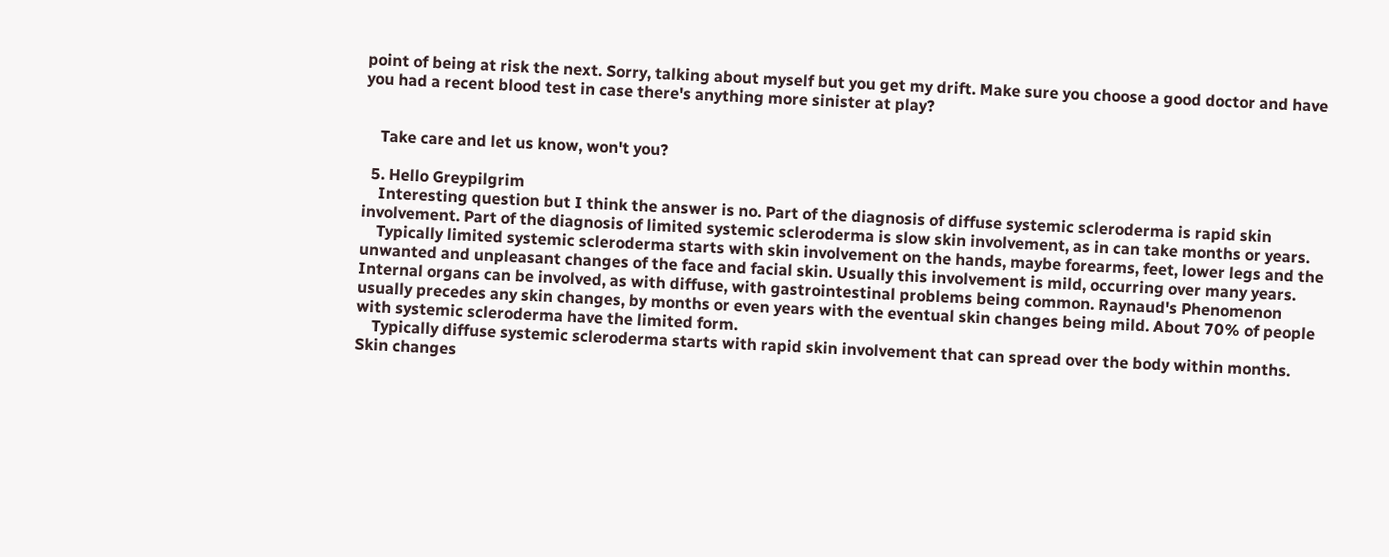point of being at risk the next. Sorry, talking about myself but you get my drift. Make sure you choose a good doctor and have you had a recent blood test in case there's anything more sinister at play?


    Take care and let us know, won't you?

  5. Hello Greypilgrim
    Interesting question but I think the answer is no. Part of the diagnosis of diffuse systemic scleroderma is rapid skin involvement. Part of the diagnosis of limited systemic scleroderma is slow skin involvement, as in can take months or years.
    Typically limited systemic scleroderma starts with skin involvement on the hands, maybe forearms, feet, lower legs and the unwanted and unpleasant changes of the face and facial skin. Usually this involvement is mild, occurring over many years. Internal organs can be involved, as with diffuse, with gastrointestinal problems being common. Raynaud's Phenomenon usually precedes any skin changes, by months or even years with the eventual skin changes being mild. About 70% of people with systemic scleroderma have the limited form.
    Typically diffuse systemic scleroderma starts with rapid skin involvement that can spread over the body within months. Skin changes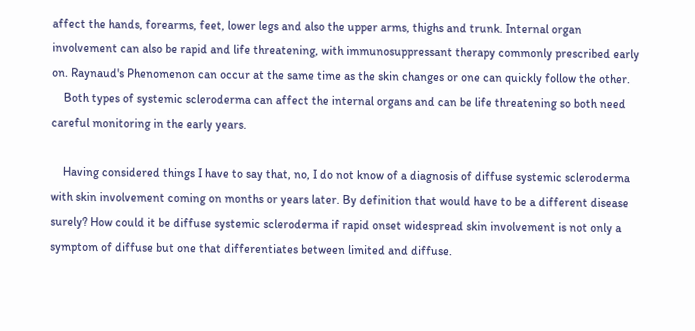affect the hands, forearms, feet, lower legs and also the upper arms, thighs and trunk. Internal organ involvement can also be rapid and life threatening, with immunosuppressant therapy commonly prescribed early on. Raynaud's Phenomenon can occur at the same time as the skin changes or one can quickly follow the other.
    Both types of systemic scleroderma can affect the internal organs and can be life threatening so both need careful monitoring in the early years.

    Having considered things I have to say that, no, I do not know of a diagnosis of diffuse systemic scleroderma with skin involvement coming on months or years later. By definition that would have to be a different disease surely? How could it be diffuse systemic scleroderma if rapid onset widespread skin involvement is not only a symptom of diffuse but one that differentiates between limited and diffuse.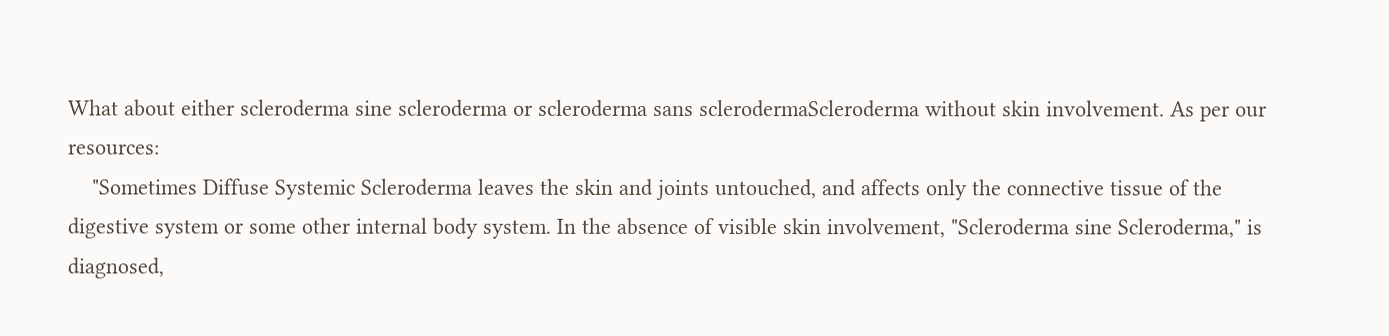What about either scleroderma sine scleroderma or scleroderma sans sclerodermaScleroderma without skin involvement. As per our resources:
    "Sometimes Diffuse Systemic Scleroderma leaves the skin and joints untouched, and affects only the connective tissue of the digestive system or some other internal body system. In the absence of visible skin involvement, "Scleroderma sine Scleroderma," is diagnosed,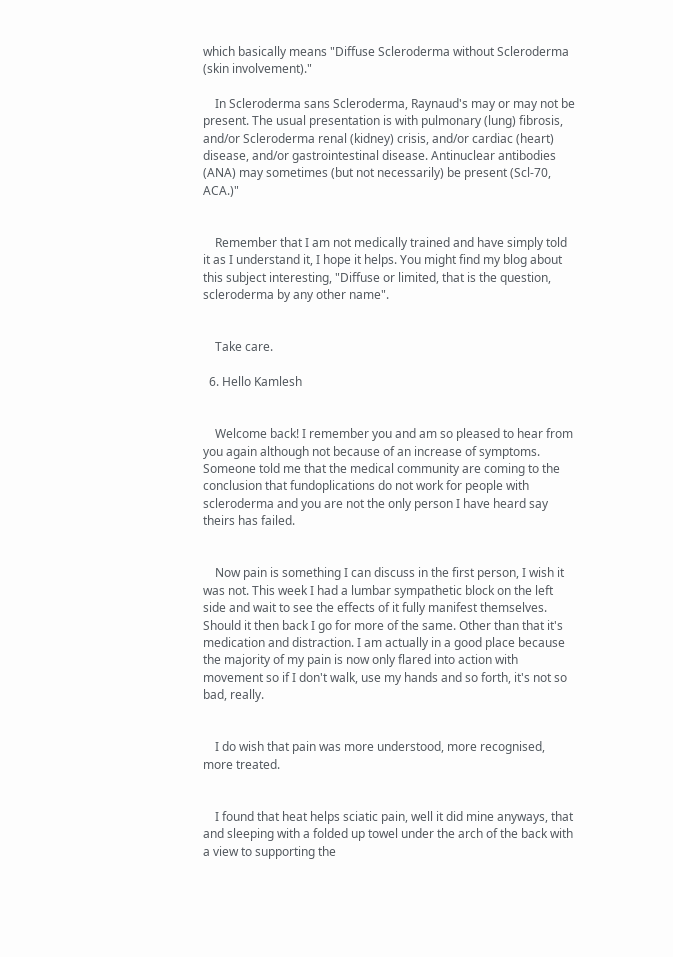which basically means "Diffuse Scleroderma without Scleroderma (skin involvement)."

    In Scleroderma sans Scleroderma, Raynaud's may or may not be present. The usual presentation is with pulmonary (lung) fibrosis, and/or Scleroderma renal (kidney) crisis, and/or cardiac (heart) disease, and/or gastrointestinal disease. Antinuclear antibodies (ANA) may sometimes (but not necessarily) be present (Scl-70, ACA.)"


    Remember that I am not medically trained and have simply told it as I understand it, I hope it helps. You might find my blog about this subject interesting, "Diffuse or limited, that is the question, scleroderma by any other name".


    Take care.

  6. Hello Kamlesh


    Welcome back! I remember you and am so pleased to hear from you again although not because of an increase of symptoms. Someone told me that the medical community are coming to the conclusion that fundoplications do not work for people with scleroderma and you are not the only person I have heard say theirs has failed.


    Now pain is something I can discuss in the first person, I wish it was not. This week I had a lumbar sympathetic block on the left side and wait to see the effects of it fully manifest themselves. Should it then back I go for more of the same. Other than that it's medication and distraction. I am actually in a good place because the majority of my pain is now only flared into action with movement so if I don't walk, use my hands and so forth, it's not so bad, really.


    I do wish that pain was more understood, more recognised, more treated.


    I found that heat helps sciatic pain, well it did mine anyways, that and sleeping with a folded up towel under the arch of the back with a view to supporting the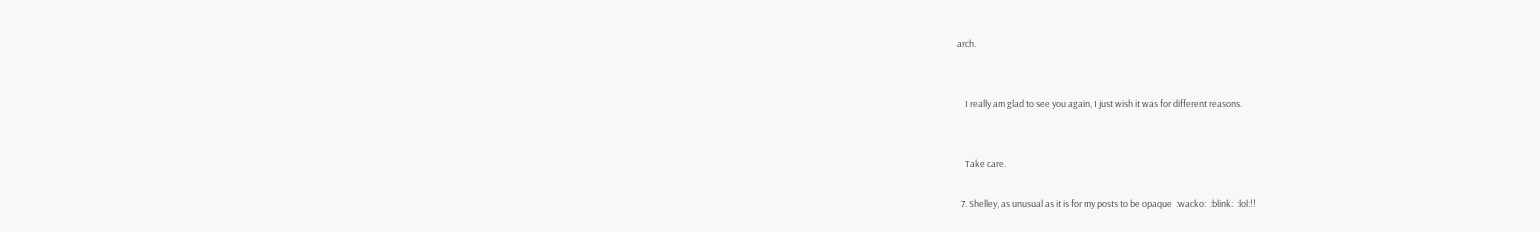arch.


    I really am glad to see you again, I just wish it was for different reasons.


    Take care.

  7. Shelley, as unusual as it is for my posts to be opaque  :wacko:  :blink:  :lol:!!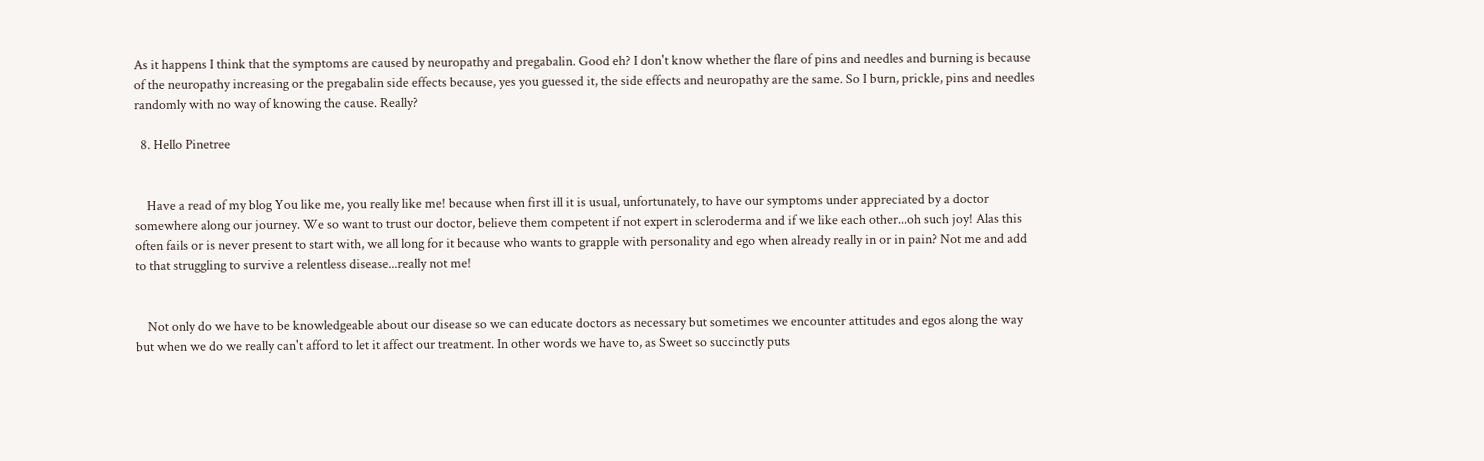As it happens I think that the symptoms are caused by neuropathy and pregabalin. Good eh? I don't know whether the flare of pins and needles and burning is because of the neuropathy increasing or the pregabalin side effects because, yes you guessed it, the side effects and neuropathy are the same. So I burn, prickle, pins and needles randomly with no way of knowing the cause. Really?

  8. Hello Pinetree


    Have a read of my blog You like me, you really like me! because when first ill it is usual, unfortunately, to have our symptoms under appreciated by a doctor somewhere along our journey. We so want to trust our doctor, believe them competent if not expert in scleroderma and if we like each other...oh such joy! Alas this often fails or is never present to start with, we all long for it because who wants to grapple with personality and ego when already really in or in pain? Not me and add to that struggling to survive a relentless disease...really not me!


    Not only do we have to be knowledgeable about our disease so we can educate doctors as necessary but sometimes we encounter attitudes and egos along the way but when we do we really can't afford to let it affect our treatment. In other words we have to, as Sweet so succinctly puts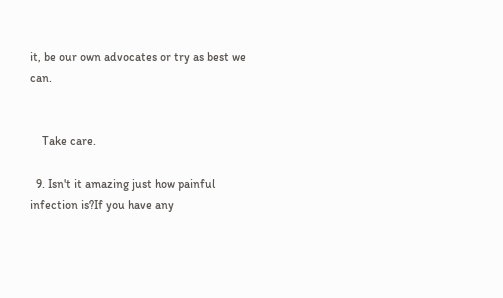it, be our own advocates or try as best we can.


    Take care.

  9. Isn't it amazing just how painful infection is?If you have any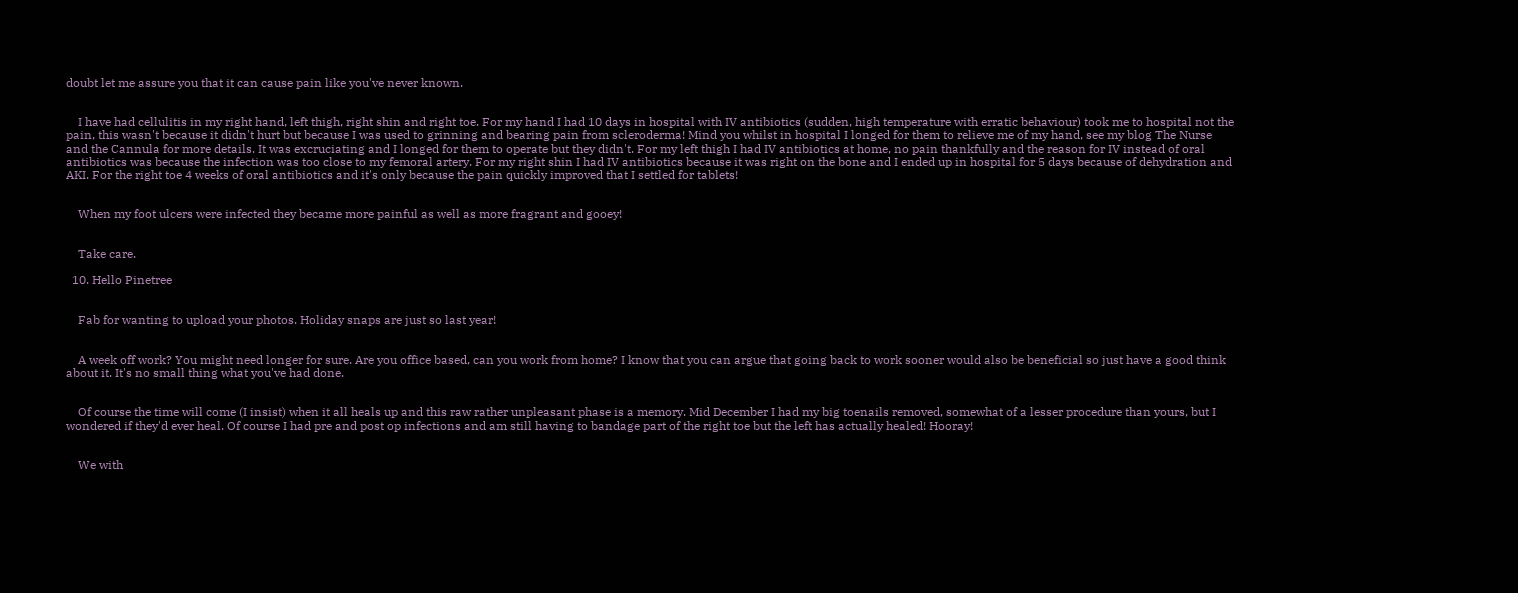doubt let me assure you that it can cause pain like you've never known.


    I have had cellulitis in my right hand, left thigh, right shin and right toe. For my hand I had 10 days in hospital with IV antibiotics (sudden, high temperature with erratic behaviour) took me to hospital not the pain, this wasn't because it didn't hurt but because I was used to grinning and bearing pain from scleroderma! Mind you whilst in hospital I longed for them to relieve me of my hand, see my blog The Nurse and the Cannula for more details. It was excruciating and I longed for them to operate but they didn't. For my left thigh I had IV antibiotics at home, no pain thankfully and the reason for IV instead of oral antibiotics was because the infection was too close to my femoral artery. For my right shin I had IV antibiotics because it was right on the bone and I ended up in hospital for 5 days because of dehydration and AKI. For the right toe 4 weeks of oral antibiotics and it's only because the pain quickly improved that I settled for tablets!


    When my foot ulcers were infected they became more painful as well as more fragrant and gooey!


    Take care.

  10. Hello Pinetree


    Fab for wanting to upload your photos. Holiday snaps are just so last year!


    A week off work? You might need longer for sure. Are you office based, can you work from home? I know that you can argue that going back to work sooner would also be beneficial so just have a good think about it. It's no small thing what you've had done.


    Of course the time will come (I insist) when it all heals up and this raw rather unpleasant phase is a memory. Mid December I had my big toenails removed, somewhat of a lesser procedure than yours, but I wondered if they'd ever heal. Of course I had pre and post op infections and am still having to bandage part of the right toe but the left has actually healed! Hooray!


    We with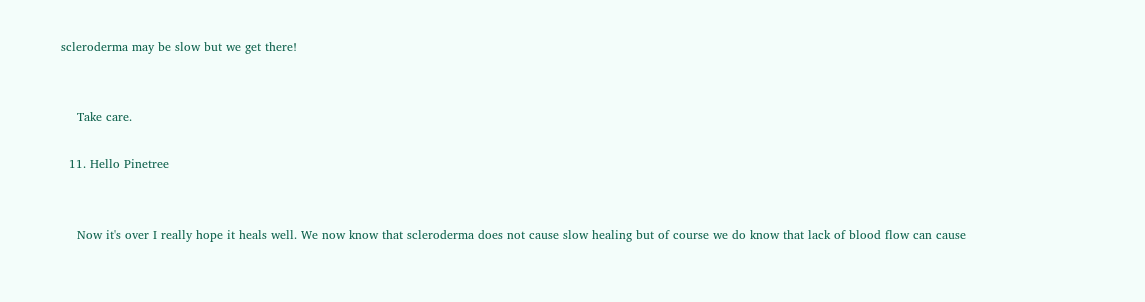scleroderma may be slow but we get there!


    Take care.

  11. Hello Pinetree


    Now it's over I really hope it heals well. We now know that scleroderma does not cause slow healing but of course we do know that lack of blood flow can cause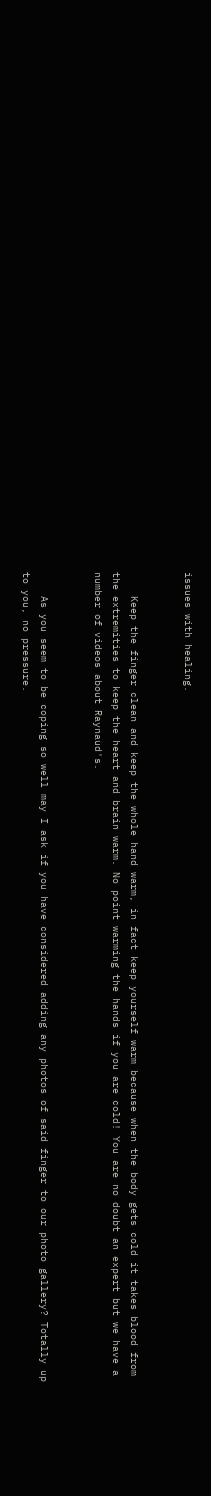issues with healing.


    Keep the finger clean and keep the whole hand warm, in fact keep yourself warm because when the body gets cold it takes blood from the extremities to keep the heart and brain warm. No point warming the hands if you are cold! You are no doubt an expert but we have a number of videos about Raynaud's.


    As you seem to be coping so well may I ask if you have considered adding any photos of said finger to our photo gallery? Totally up to you, no pressure.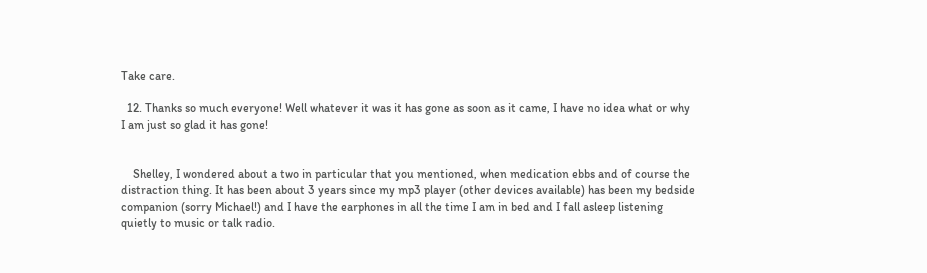Take care.

  12. Thanks so much everyone! Well whatever it was it has gone as soon as it came, I have no idea what or why I am just so glad it has gone!


    Shelley, I wondered about a two in particular that you mentioned, when medication ebbs and of course the distraction thing. It has been about 3 years since my mp3 player (other devices available) has been my bedside companion (sorry Michael!) and I have the earphones in all the time I am in bed and I fall asleep listening quietly to music or talk radio.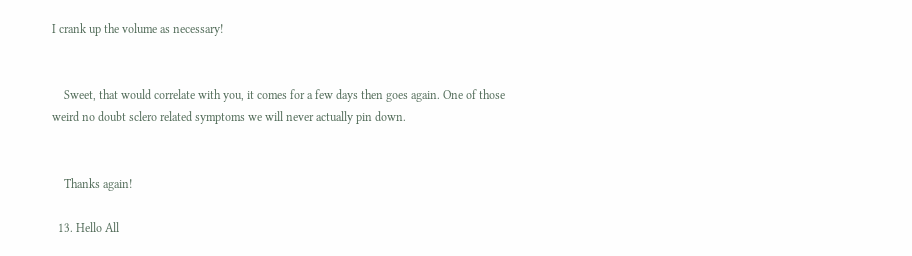I crank up the volume as necessary!


    Sweet, that would correlate with you, it comes for a few days then goes again. One of those weird no doubt sclero related symptoms we will never actually pin down.


    Thanks again!

  13. Hello All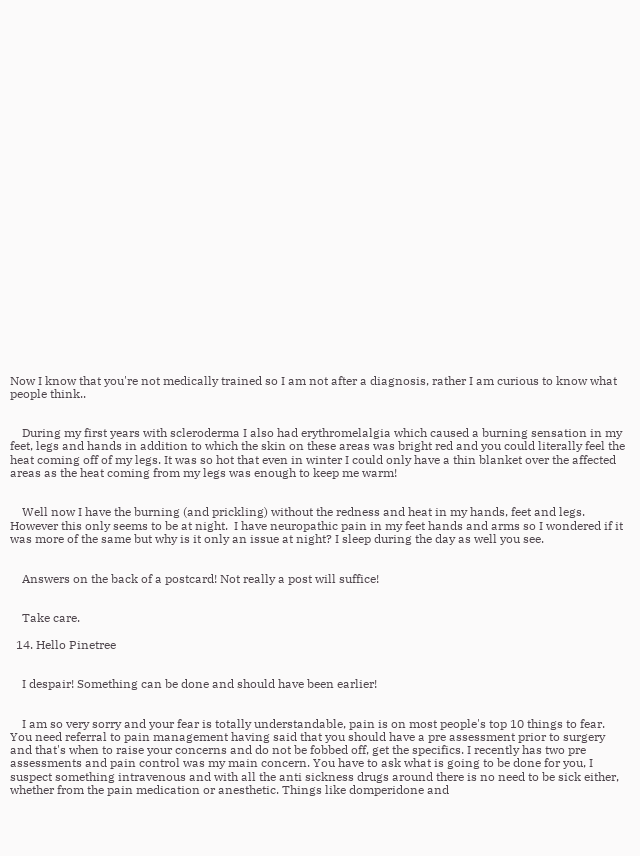Now I know that you're not medically trained so I am not after a diagnosis, rather I am curious to know what people think..


    During my first years with scleroderma I also had erythromelalgia which caused a burning sensation in my feet, legs and hands in addition to which the skin on these areas was bright red and you could literally feel the heat coming off of my legs. It was so hot that even in winter I could only have a thin blanket over the affected areas as the heat coming from my legs was enough to keep me warm!


    Well now I have the burning (and prickling) without the redness and heat in my hands, feet and legs. However this only seems to be at night.  I have neuropathic pain in my feet hands and arms so I wondered if it was more of the same but why is it only an issue at night? I sleep during the day as well you see.


    Answers on the back of a postcard! Not really a post will suffice!


    Take care.

  14. Hello Pinetree


    I despair! Something can be done and should have been earlier!


    I am so very sorry and your fear is totally understandable, pain is on most people's top 10 things to fear. You need referral to pain management having said that you should have a pre assessment prior to surgery and that's when to raise your concerns and do not be fobbed off, get the specifics. I recently has two pre assessments and pain control was my main concern. You have to ask what is going to be done for you, I suspect something intravenous and with all the anti sickness drugs around there is no need to be sick either, whether from the pain medication or anesthetic. Things like domperidone and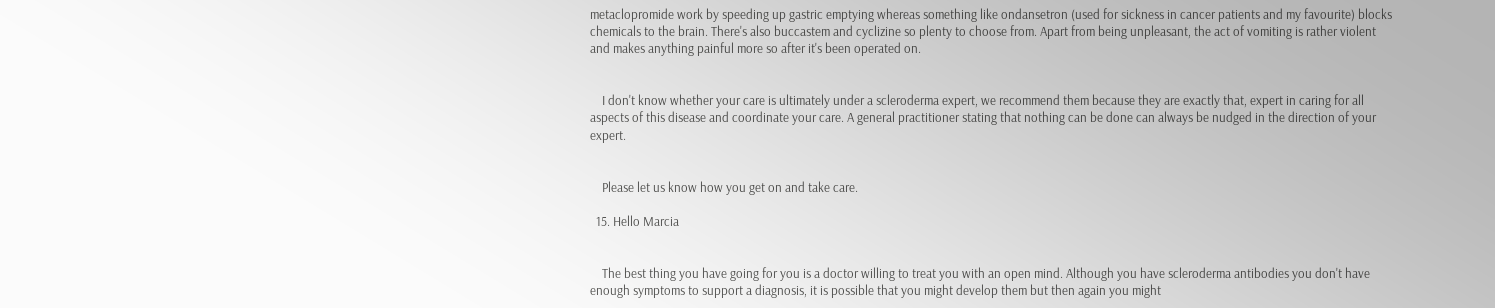metaclopromide work by speeding up gastric emptying whereas something like ondansetron (used for sickness in cancer patients and my favourite) blocks chemicals to the brain. There's also buccastem and cyclizine so plenty to choose from. Apart from being unpleasant, the act of vomiting is rather violent and makes anything painful more so after it's been operated on.


    I don't know whether your care is ultimately under a scleroderma expert, we recommend them because they are exactly that, expert in caring for all aspects of this disease and coordinate your care. A general practitioner stating that nothing can be done can always be nudged in the direction of your expert.


    Please let us know how you get on and take care.

  15. Hello Marcia


    The best thing you have going for you is a doctor willing to treat you with an open mind. Although you have scleroderma antibodies you don't have enough symptoms to support a diagnosis, it is possible that you might develop them but then again you might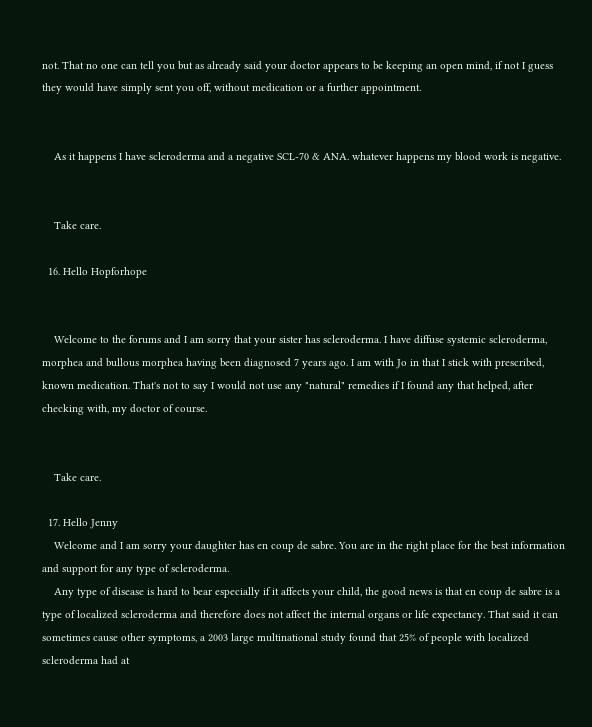not. That no one can tell you but as already said your doctor appears to be keeping an open mind, if not I guess they would have simply sent you off, without medication or a further appointment.


    As it happens I have scleroderma and a negative SCL-70 & ANA. whatever happens my blood work is negative.


    Take care.

  16. Hello Hopforhope


    Welcome to the forums and I am sorry that your sister has scleroderma. I have diffuse systemic scleroderma, morphea and bullous morphea having been diagnosed 7 years ago. I am with Jo in that I stick with prescribed, known medication. That's not to say I would not use any "natural" remedies if I found any that helped, after checking with, my doctor of course.


    Take care.

  17. Hello Jenny
    Welcome and I am sorry your daughter has en coup de sabre. You are in the right place for the best information and support for any type of scleroderma.
    Any type of disease is hard to bear especially if it affects your child, the good news is that en coup de sabre is a type of localized scleroderma and therefore does not affect the internal organs or life expectancy. That said it can sometimes cause other symptoms, a 2003 large multinational study found that 25% of people with localized scleroderma had at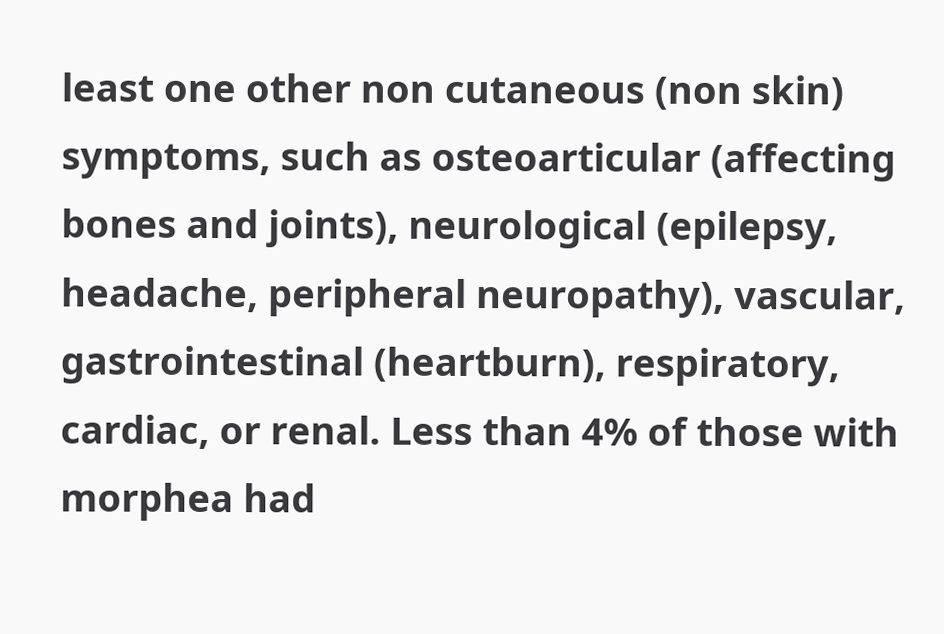least one other non cutaneous (non skin) symptoms, such as osteoarticular (affecting bones and joints), neurological (epilepsy, headache, peripheral neuropathy), vascular, gastrointestinal (heartburn), respiratory, cardiac, or renal. Less than 4% of those with morphea had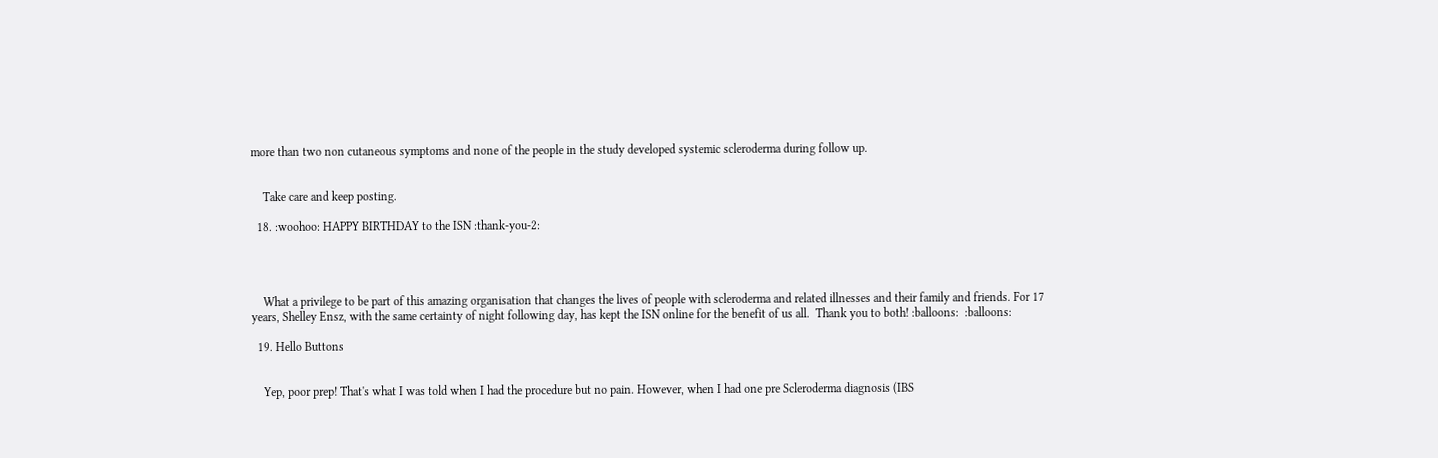more than two non cutaneous symptoms and none of the people in the study developed systemic scleroderma during follow up.


    Take care and keep posting.

  18. :woohoo: HAPPY BIRTHDAY to the ISN :thank-you-2:




    What a privilege to be part of this amazing organisation that changes the lives of people with scleroderma and related illnesses and their family and friends. For 17 years, Shelley Ensz, with the same certainty of night following day, has kept the ISN online for the benefit of us all.  Thank you to both! :balloons:  :balloons:

  19. Hello Buttons


    Yep, poor prep! That's what I was told when I had the procedure but no pain. However, when I had one pre Scleroderma diagnosis (IBS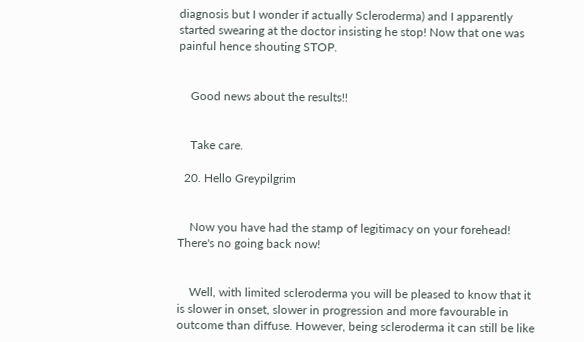diagnosis but I wonder if actually Scleroderma) and I apparently started swearing at the doctor insisting he stop! Now that one was painful hence shouting STOP.


    Good news about the results!!


    Take care.

  20. Hello Greypilgrim


    Now you have had the stamp of legitimacy on your forehead! There's no going back now!


    Well, with limited scleroderma you will be pleased to know that it is slower in onset, slower in progression and more favourable in outcome than diffuse. However, being scleroderma it can still be like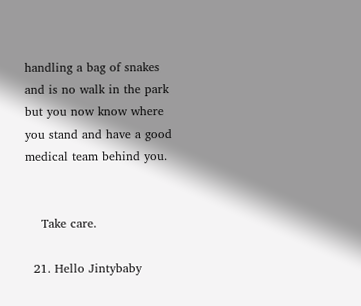handling a bag of snakes and is no walk in the park but you now know where you stand and have a good medical team behind you.


    Take care.

  21. Hello Jintybaby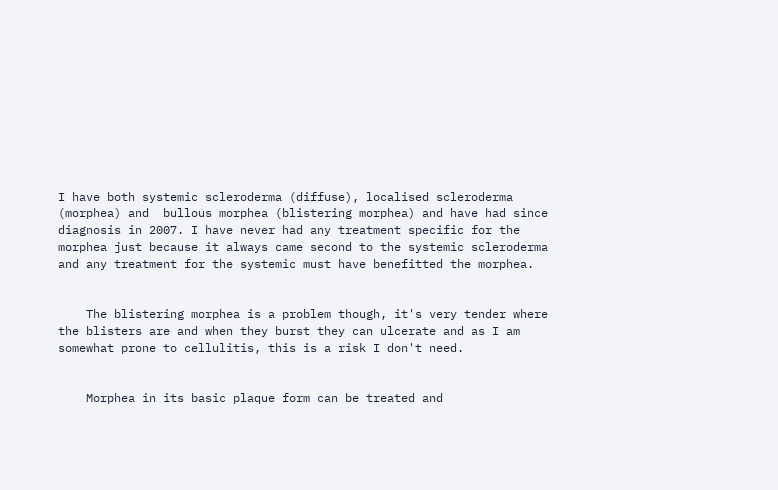I have both systemic scleroderma (diffuse), localised scleroderma (morphea) and  bullous morphea (blistering morphea) and have had since diagnosis in 2007. I have never had any treatment specific for the morphea just because it always came second to the systemic scleroderma and any treatment for the systemic must have benefitted the morphea.


    The blistering morphea is a problem though, it's very tender where the blisters are and when they burst they can ulcerate and as I am somewhat prone to cellulitis, this is a risk I don't need.


    Morphea in its basic plaque form can be treated and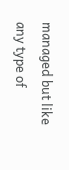managed but like any type of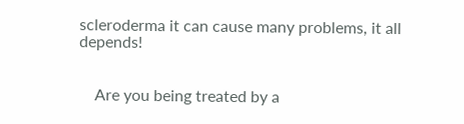scleroderma it can cause many problems, it all depends!


    Are you being treated by a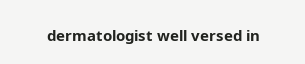dermatologist well versed in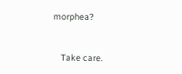morphea?


    Take care.